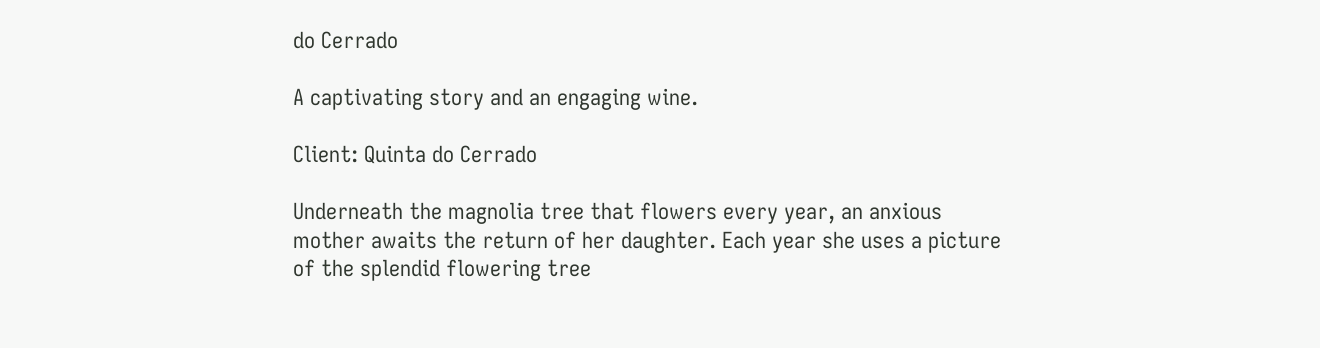do Cerrado

A captivating story and an engaging wine.

Client: Quinta do Cerrado

Underneath the magnolia tree that flowers every year, an anxious mother awaits the return of her daughter. Each year she uses a picture of the splendid flowering tree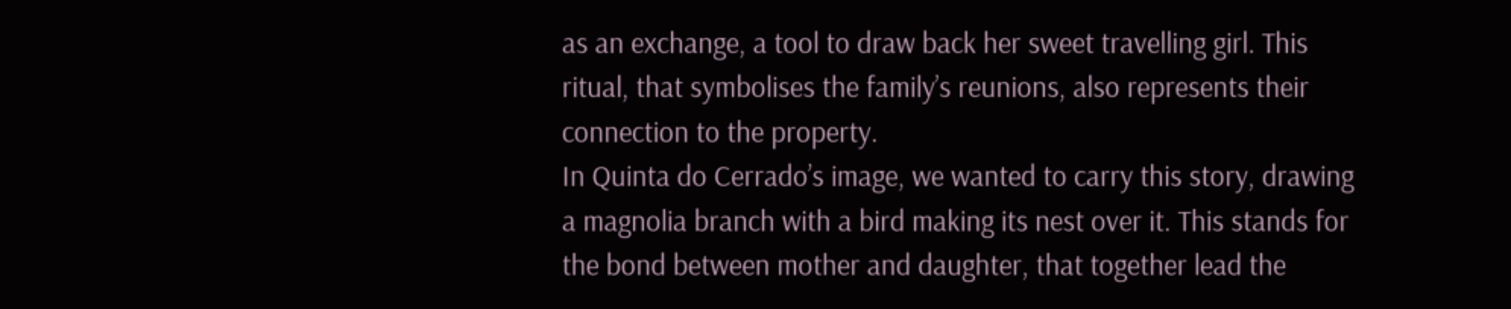as an exchange, a tool to draw back her sweet travelling girl. This ritual, that symbolises the family’s reunions, also represents their connection to the property.
In Quinta do Cerrado’s image, we wanted to carry this story, drawing a magnolia branch with a bird making its nest over it. This stands for the bond between mother and daughter, that together lead the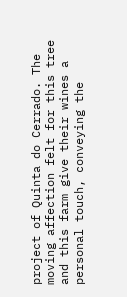project of Quinta do Cerrado. The moving affection felt for this tree and this farm give their wines a personal touch, conveying the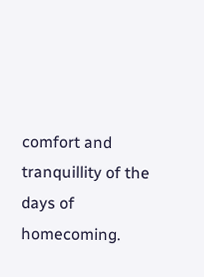comfort and tranquillity of the days of homecoming.